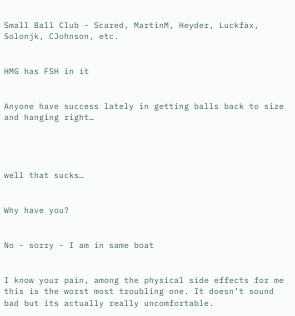Small Ball Club - Scared, MartinM, Heyder, Luckfax, Solonjk, CJohnson, etc.


HMG has FSH in it


Anyone have success lately in getting balls back to size and hanging right…




well that sucks…


Why have you?


No - sorry - I am in same boat


I know your pain, among the physical side effects for me this is the worst most troubling one. It doesn’t sound bad but its actually really uncomfortable.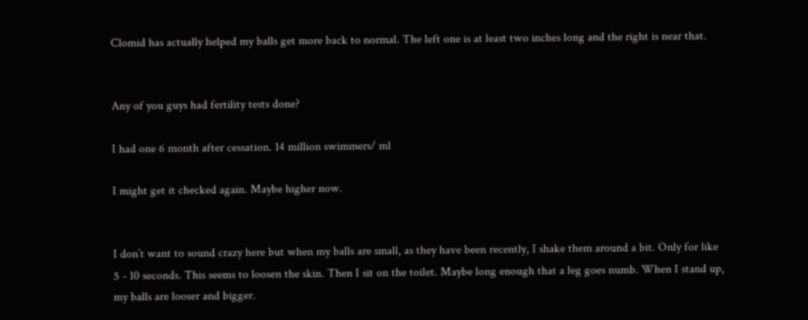Clomid has actually helped my balls get more back to normal. The left one is at least two inches long and the right is near that.


Any of you guys had fertility tests done?

I had one 6 month after cessation. 14 million swimmers/ ml

I might get it checked again. Maybe higher now.


I don’t want to sound crazy here but when my balls are small, as they have been recently, I shake them around a bit. Only for like 5 - 10 seconds. This seems to loosen the skin. Then I sit on the toilet. Maybe long enough that a leg goes numb. When I stand up, my balls are looser and bigger.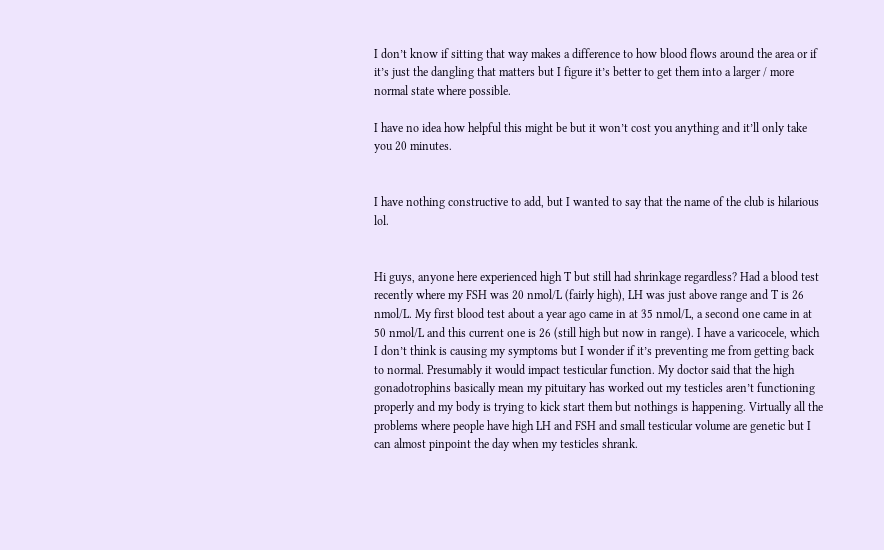I don’t know if sitting that way makes a difference to how blood flows around the area or if it’s just the dangling that matters but I figure it’s better to get them into a larger / more normal state where possible.

I have no idea how helpful this might be but it won’t cost you anything and it’ll only take you 20 minutes.


I have nothing constructive to add, but I wanted to say that the name of the club is hilarious lol.


Hi guys, anyone here experienced high T but still had shrinkage regardless? Had a blood test recently where my FSH was 20 nmol/L (fairly high), LH was just above range and T is 26 nmol/L. My first blood test about a year ago came in at 35 nmol/L, a second one came in at 50 nmol/L and this current one is 26 (still high but now in range). I have a varicocele, which I don’t think is causing my symptoms but I wonder if it’s preventing me from getting back to normal. Presumably it would impact testicular function. My doctor said that the high gonadotrophins basically mean my pituitary has worked out my testicles aren’t functioning properly and my body is trying to kick start them but nothings is happening. Virtually all the problems where people have high LH and FSH and small testicular volume are genetic but I can almost pinpoint the day when my testicles shrank.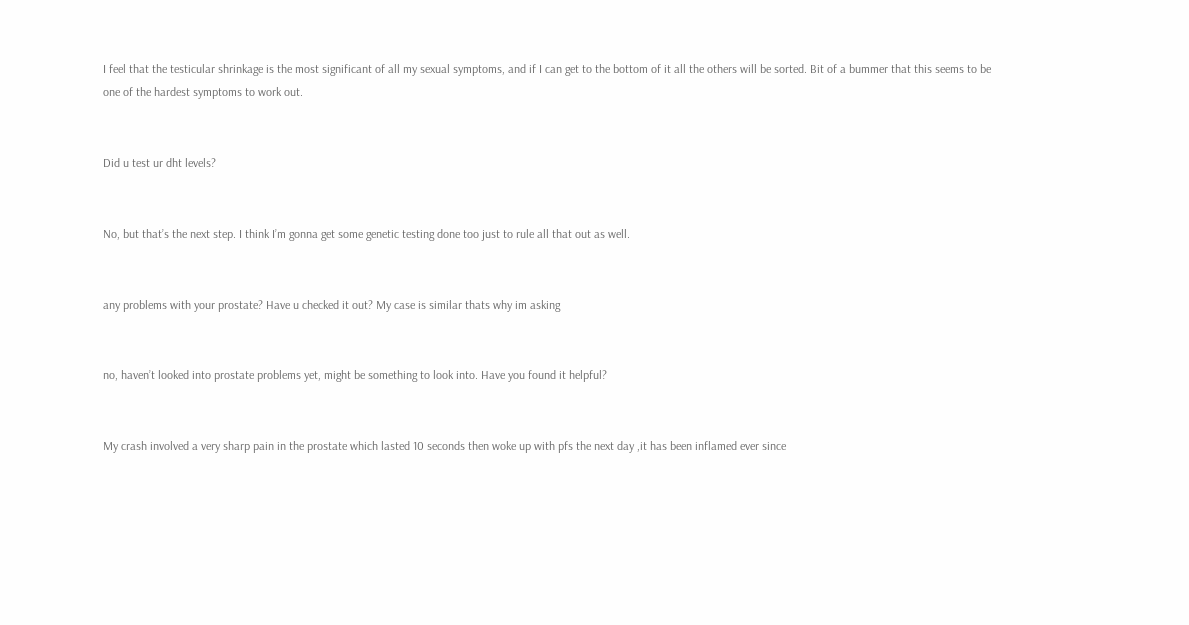I feel that the testicular shrinkage is the most significant of all my sexual symptoms, and if I can get to the bottom of it all the others will be sorted. Bit of a bummer that this seems to be one of the hardest symptoms to work out.


Did u test ur dht levels?


No, but that’s the next step. I think I’m gonna get some genetic testing done too just to rule all that out as well.


any problems with your prostate? Have u checked it out? My case is similar thats why im asking


no, haven’t looked into prostate problems yet, might be something to look into. Have you found it helpful?


My crash involved a very sharp pain in the prostate which lasted 10 seconds then woke up with pfs the next day ,it has been inflamed ever since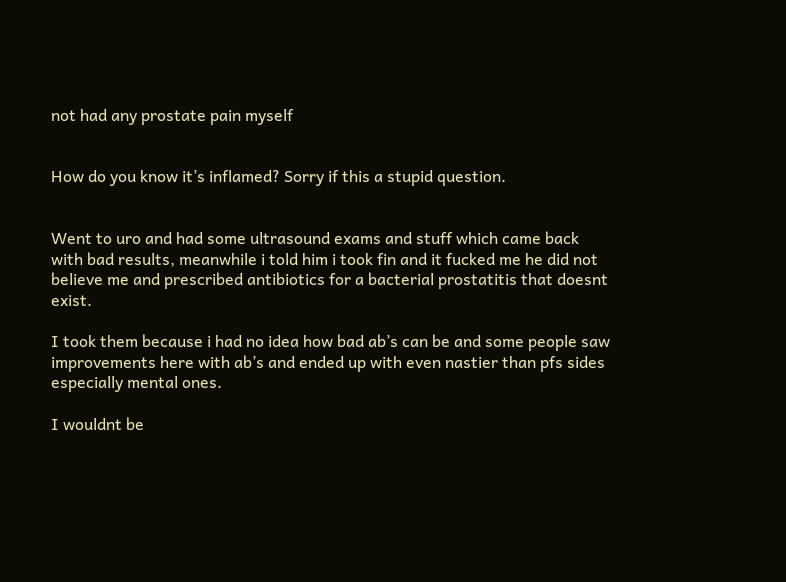not had any prostate pain myself


How do you know it’s inflamed? Sorry if this a stupid question.


Went to uro and had some ultrasound exams and stuff which came back with bad results, meanwhile i told him i took fin and it fucked me he did not believe me and prescribed antibiotics for a bacterial prostatitis that doesnt exist.

I took them because i had no idea how bad ab’s can be and some people saw improvements here with ab’s and ended up with even nastier than pfs sides especially mental ones.

I wouldnt be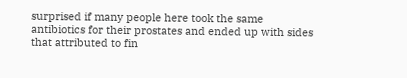surprised if many people here took the same antibiotics for their prostates and ended up with sides that attributed to fin